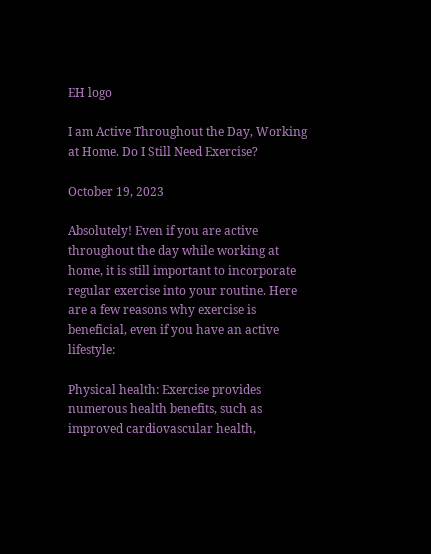EH logo

I am Active Throughout the Day, Working at Home. Do I Still Need Exercise?

October 19, 2023

Absolutely! Even if you are active throughout the day while working at home, it is still important to incorporate regular exercise into your routine. Here are a few reasons why exercise is beneficial, even if you have an active lifestyle:

Physical health: Exercise provides numerous health benefits, such as improved cardiovascular health,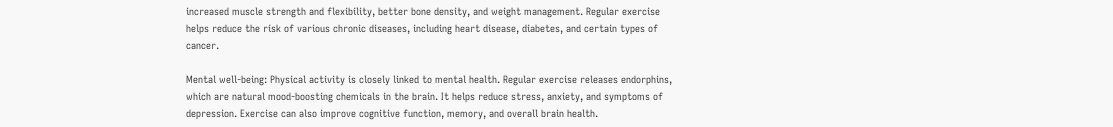increased muscle strength and flexibility, better bone density, and weight management. Regular exercise helps reduce the risk of various chronic diseases, including heart disease, diabetes, and certain types of cancer.

Mental well-being: Physical activity is closely linked to mental health. Regular exercise releases endorphins, which are natural mood-boosting chemicals in the brain. It helps reduce stress, anxiety, and symptoms of depression. Exercise can also improve cognitive function, memory, and overall brain health.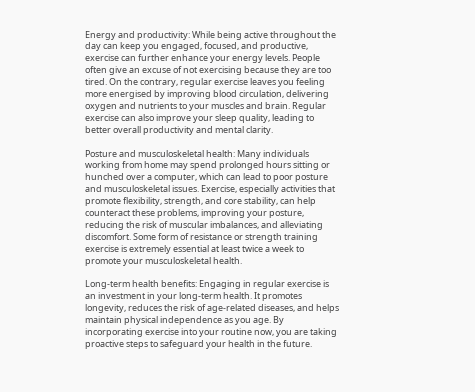Energy and productivity: While being active throughout the day can keep you engaged, focused, and productive, exercise can further enhance your energy levels. People often give an excuse of not exercising because they are too tired. On the contrary, regular exercise leaves you feeling more energised by improving blood circulation, delivering oxygen and nutrients to your muscles and brain. Regular exercise can also improve your sleep quality, leading to better overall productivity and mental clarity.

Posture and musculoskeletal health: Many individuals working from home may spend prolonged hours sitting or hunched over a computer, which can lead to poor posture and musculoskeletal issues. Exercise, especially activities that promote flexibility, strength, and core stability, can help counteract these problems, improving your posture, reducing the risk of muscular imbalances, and alleviating discomfort. Some form of resistance or strength training exercise is extremely essential at least twice a week to promote your musculoskeletal health.

Long-term health benefits: Engaging in regular exercise is an investment in your long-term health. It promotes longevity, reduces the risk of age-related diseases, and helps maintain physical independence as you age. By incorporating exercise into your routine now, you are taking proactive steps to safeguard your health in the future.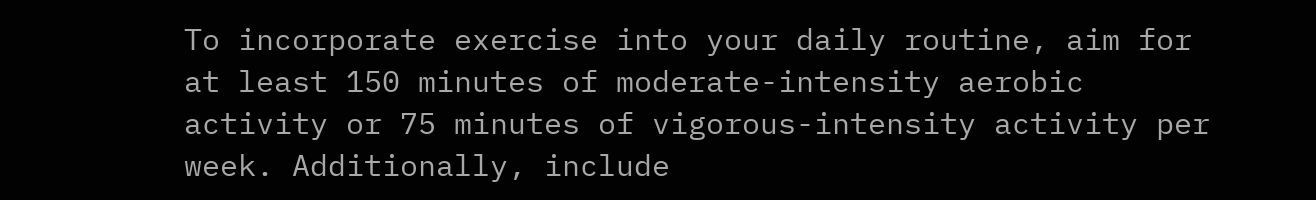To incorporate exercise into your daily routine, aim for at least 150 minutes of moderate-intensity aerobic activity or 75 minutes of vigorous-intensity activity per week. Additionally, include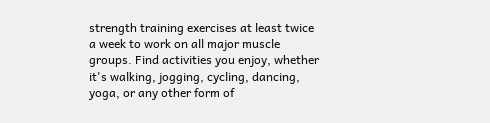strength training exercises at least twice a week to work on all major muscle groups. Find activities you enjoy, whether it's walking, jogging, cycling, dancing, yoga, or any other form of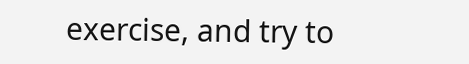exercise, and try to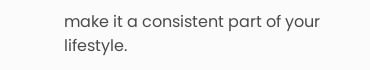make it a consistent part of your lifestyle.